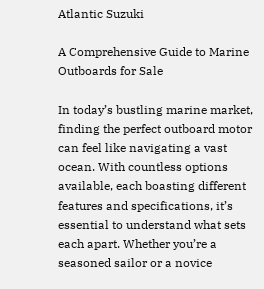Atlantic Suzuki

A Comprehensive Guide to Marine Outboards for Sale

In today’s bustling marine market, finding the perfect outboard motor can feel like navigating a vast ocean. With countless options available, each boasting different features and specifications, it’s essential to understand what sets each apart. Whether you’re a seasoned sailor or a novice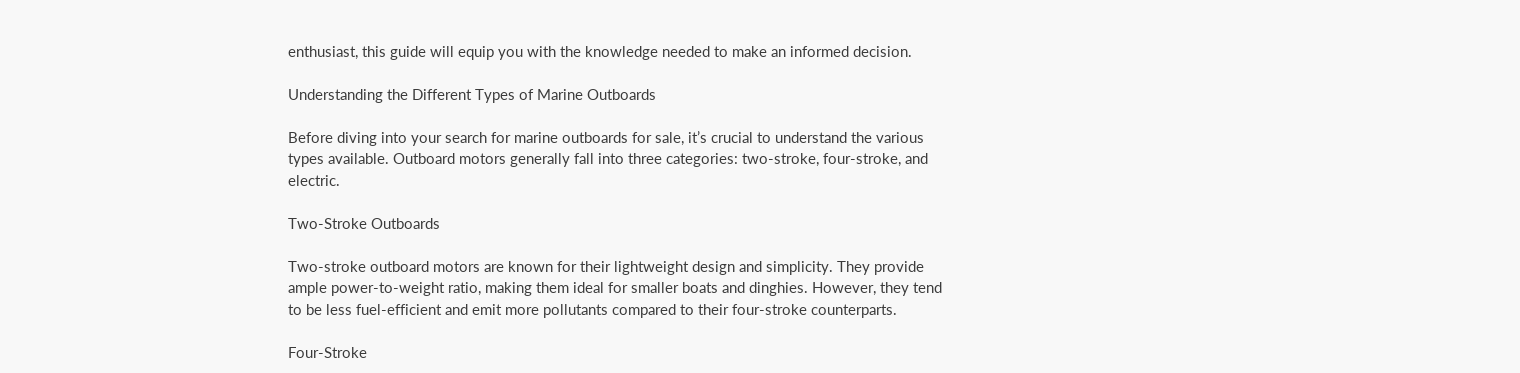enthusiast, this guide will equip you with the knowledge needed to make an informed decision.

Understanding the Different Types of Marine Outboards

Before diving into your search for marine outboards for sale, it’s crucial to understand the various types available. Outboard motors generally fall into three categories: two-stroke, four-stroke, and electric.

Two-Stroke Outboards

Two-stroke outboard motors are known for their lightweight design and simplicity. They provide ample power-to-weight ratio, making them ideal for smaller boats and dinghies. However, they tend to be less fuel-efficient and emit more pollutants compared to their four-stroke counterparts.

Four-Stroke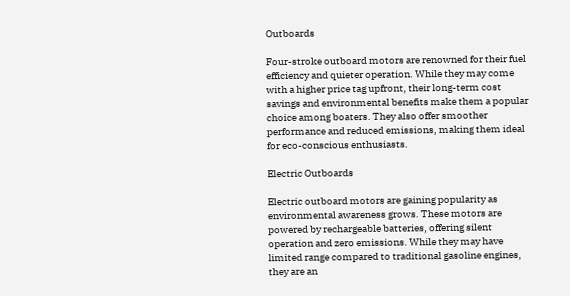Outboards

Four-stroke outboard motors are renowned for their fuel efficiency and quieter operation. While they may come with a higher price tag upfront, their long-term cost savings and environmental benefits make them a popular choice among boaters. They also offer smoother performance and reduced emissions, making them ideal for eco-conscious enthusiasts.

Electric Outboards

Electric outboard motors are gaining popularity as environmental awareness grows. These motors are powered by rechargeable batteries, offering silent operation and zero emissions. While they may have limited range compared to traditional gasoline engines, they are an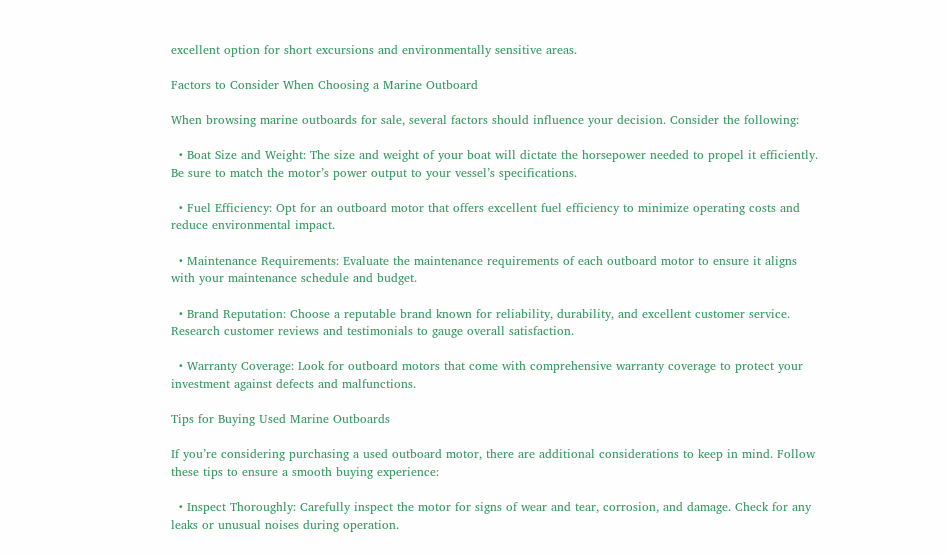excellent option for short excursions and environmentally sensitive areas.

Factors to Consider When Choosing a Marine Outboard

When browsing marine outboards for sale, several factors should influence your decision. Consider the following:

  • Boat Size and Weight: The size and weight of your boat will dictate the horsepower needed to propel it efficiently. Be sure to match the motor’s power output to your vessel’s specifications.

  • Fuel Efficiency: Opt for an outboard motor that offers excellent fuel efficiency to minimize operating costs and reduce environmental impact.

  • Maintenance Requirements: Evaluate the maintenance requirements of each outboard motor to ensure it aligns with your maintenance schedule and budget.

  • Brand Reputation: Choose a reputable brand known for reliability, durability, and excellent customer service. Research customer reviews and testimonials to gauge overall satisfaction.

  • Warranty Coverage: Look for outboard motors that come with comprehensive warranty coverage to protect your investment against defects and malfunctions.

Tips for Buying Used Marine Outboards

If you’re considering purchasing a used outboard motor, there are additional considerations to keep in mind. Follow these tips to ensure a smooth buying experience:

  • Inspect Thoroughly: Carefully inspect the motor for signs of wear and tear, corrosion, and damage. Check for any leaks or unusual noises during operation.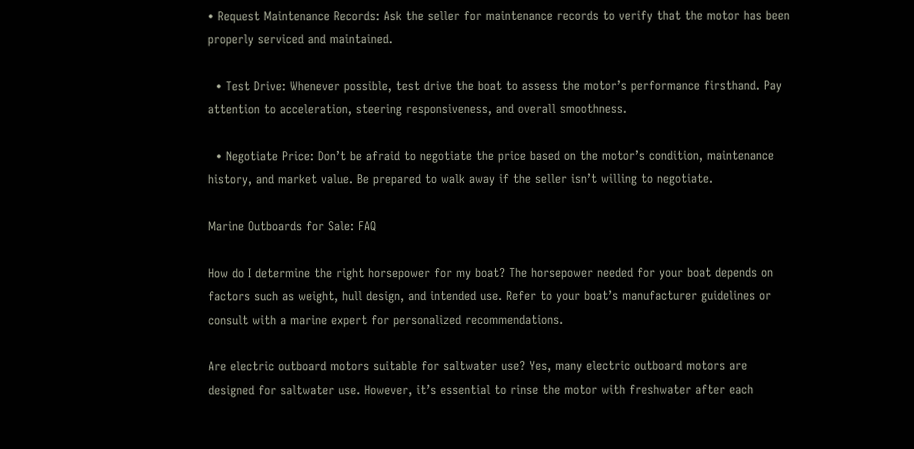• Request Maintenance Records: Ask the seller for maintenance records to verify that the motor has been properly serviced and maintained.

  • Test Drive: Whenever possible, test drive the boat to assess the motor’s performance firsthand. Pay attention to acceleration, steering responsiveness, and overall smoothness.

  • Negotiate Price: Don’t be afraid to negotiate the price based on the motor’s condition, maintenance history, and market value. Be prepared to walk away if the seller isn’t willing to negotiate.

Marine Outboards for Sale: FAQ

How do I determine the right horsepower for my boat? The horsepower needed for your boat depends on factors such as weight, hull design, and intended use. Refer to your boat’s manufacturer guidelines or consult with a marine expert for personalized recommendations.

Are electric outboard motors suitable for saltwater use? Yes, many electric outboard motors are designed for saltwater use. However, it’s essential to rinse the motor with freshwater after each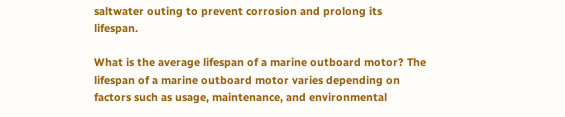saltwater outing to prevent corrosion and prolong its lifespan.

What is the average lifespan of a marine outboard motor? The lifespan of a marine outboard motor varies depending on factors such as usage, maintenance, and environmental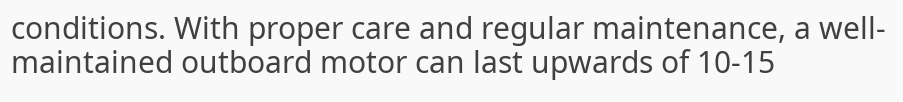conditions. With proper care and regular maintenance, a well-maintained outboard motor can last upwards of 10-15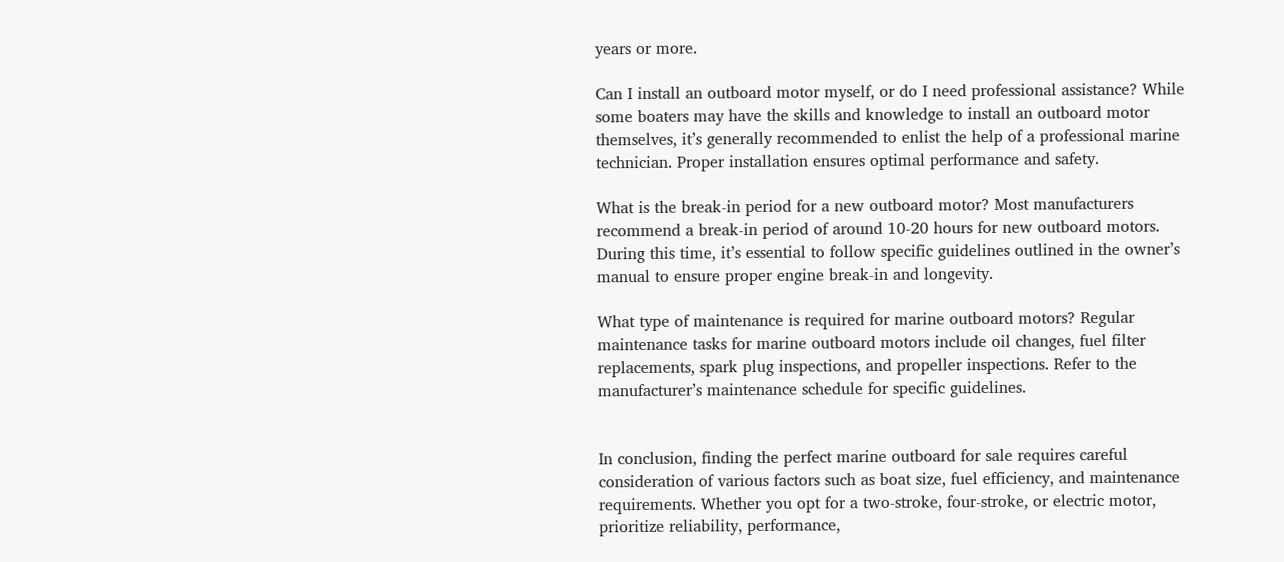years or more.

Can I install an outboard motor myself, or do I need professional assistance? While some boaters may have the skills and knowledge to install an outboard motor themselves, it’s generally recommended to enlist the help of a professional marine technician. Proper installation ensures optimal performance and safety.

What is the break-in period for a new outboard motor? Most manufacturers recommend a break-in period of around 10-20 hours for new outboard motors. During this time, it’s essential to follow specific guidelines outlined in the owner’s manual to ensure proper engine break-in and longevity.

What type of maintenance is required for marine outboard motors? Regular maintenance tasks for marine outboard motors include oil changes, fuel filter replacements, spark plug inspections, and propeller inspections. Refer to the manufacturer’s maintenance schedule for specific guidelines.


In conclusion, finding the perfect marine outboard for sale requires careful consideration of various factors such as boat size, fuel efficiency, and maintenance requirements. Whether you opt for a two-stroke, four-stroke, or electric motor, prioritize reliability, performance,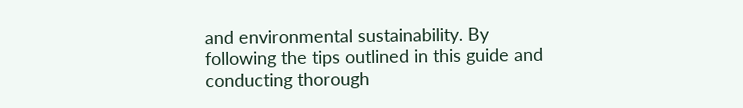and environmental sustainability. By following the tips outlined in this guide and conducting thorough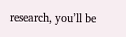research, you’ll be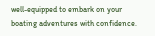well-equipped to embark on your boating adventures with confidence.